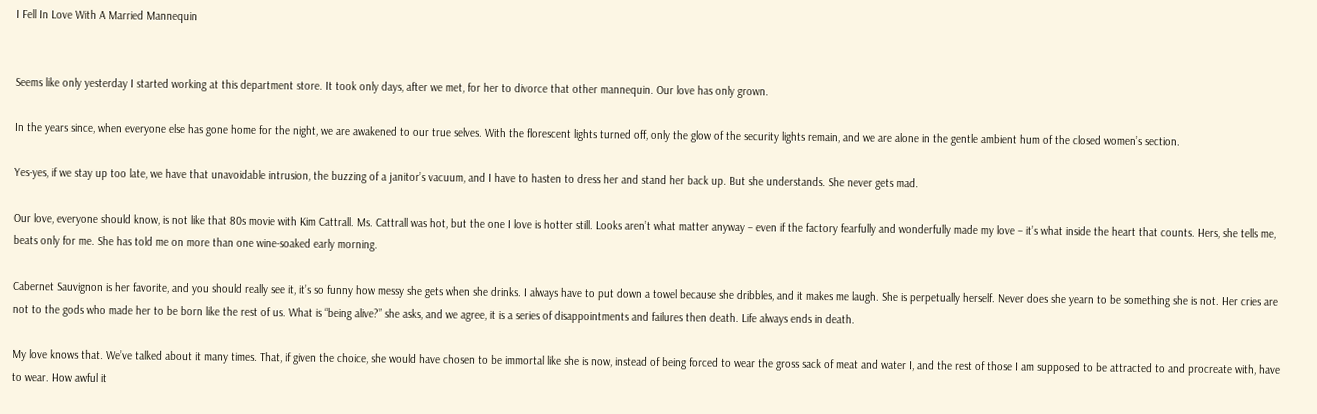I Fell In Love With A Married Mannequin


Seems like only yesterday I started working at this department store. It took only days, after we met, for her to divorce that other mannequin. Our love has only grown.

In the years since, when everyone else has gone home for the night, we are awakened to our true selves. With the florescent lights turned off, only the glow of the security lights remain, and we are alone in the gentle ambient hum of the closed women’s section.

Yes-yes, if we stay up too late, we have that unavoidable intrusion, the buzzing of a janitor’s vacuum, and I have to hasten to dress her and stand her back up. But she understands. She never gets mad.

Our love, everyone should know, is not like that 80s movie with Kim Cattrall. Ms. Cattrall was hot, but the one I love is hotter still. Looks aren’t what matter anyway – even if the factory fearfully and wonderfully made my love – it’s what inside the heart that counts. Hers, she tells me, beats only for me. She has told me on more than one wine-soaked early morning.

Cabernet Sauvignon is her favorite, and you should really see it, it’s so funny how messy she gets when she drinks. I always have to put down a towel because she dribbles, and it makes me laugh. She is perpetually herself. Never does she yearn to be something she is not. Her cries are not to the gods who made her to be born like the rest of us. What is “being alive?” she asks, and we agree, it is a series of disappointments and failures then death. Life always ends in death.

My love knows that. We’ve talked about it many times. That, if given the choice, she would have chosen to be immortal like she is now, instead of being forced to wear the gross sack of meat and water I, and the rest of those I am supposed to be attracted to and procreate with, have to wear. How awful it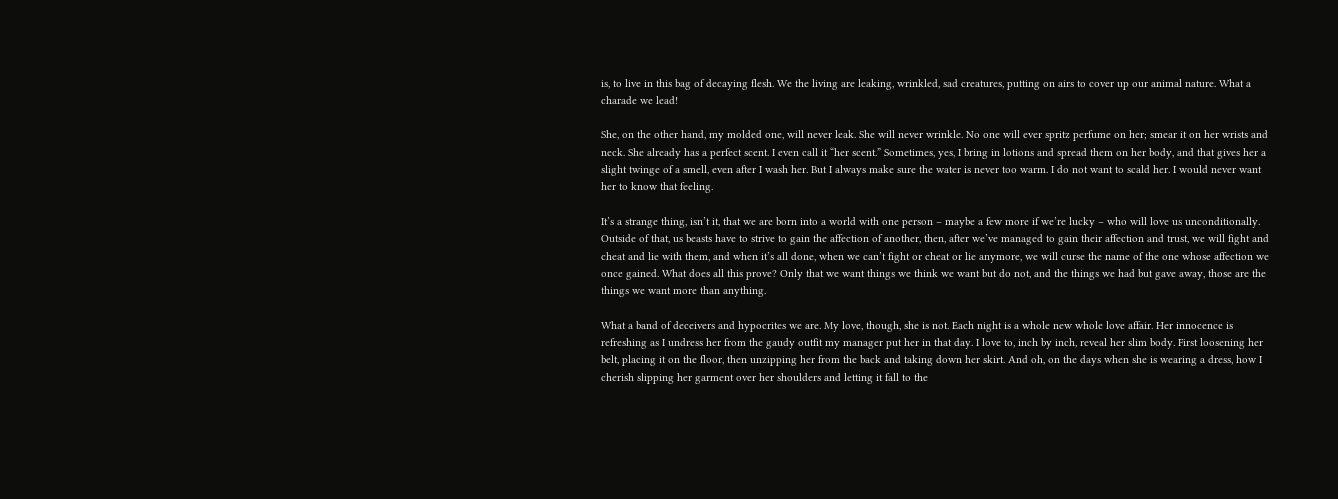is, to live in this bag of decaying flesh. We the living are leaking, wrinkled, sad creatures, putting on airs to cover up our animal nature. What a charade we lead!

She, on the other hand, my molded one, will never leak. She will never wrinkle. No one will ever spritz perfume on her; smear it on her wrists and neck. She already has a perfect scent. I even call it “her scent.” Sometimes, yes, I bring in lotions and spread them on her body, and that gives her a slight twinge of a smell, even after I wash her. But I always make sure the water is never too warm. I do not want to scald her. I would never want her to know that feeling.

It’s a strange thing, isn’t it, that we are born into a world with one person – maybe a few more if we’re lucky – who will love us unconditionally. Outside of that, us beasts have to strive to gain the affection of another, then, after we’ve managed to gain their affection and trust, we will fight and cheat and lie with them, and when it’s all done, when we can’t fight or cheat or lie anymore, we will curse the name of the one whose affection we once gained. What does all this prove? Only that we want things we think we want but do not, and the things we had but gave away, those are the things we want more than anything.

What a band of deceivers and hypocrites we are. My love, though, she is not. Each night is a whole new whole love affair. Her innocence is refreshing as I undress her from the gaudy outfit my manager put her in that day. I love to, inch by inch, reveal her slim body. First loosening her belt, placing it on the floor, then unzipping her from the back and taking down her skirt. And oh, on the days when she is wearing a dress, how I cherish slipping her garment over her shoulders and letting it fall to the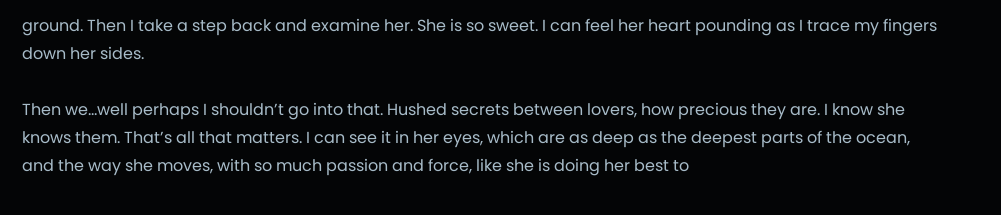ground. Then I take a step back and examine her. She is so sweet. I can feel her heart pounding as I trace my fingers down her sides.

Then we…well perhaps I shouldn’t go into that. Hushed secrets between lovers, how precious they are. I know she knows them. That’s all that matters. I can see it in her eyes, which are as deep as the deepest parts of the ocean, and the way she moves, with so much passion and force, like she is doing her best to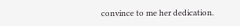convince to me her dedication.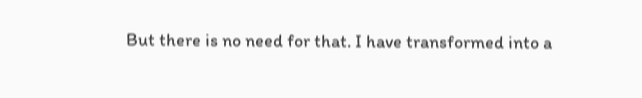But there is no need for that. I have transformed into a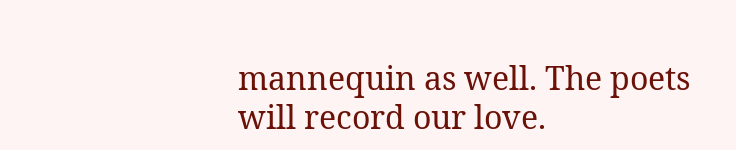mannequin as well. The poets will record our love.